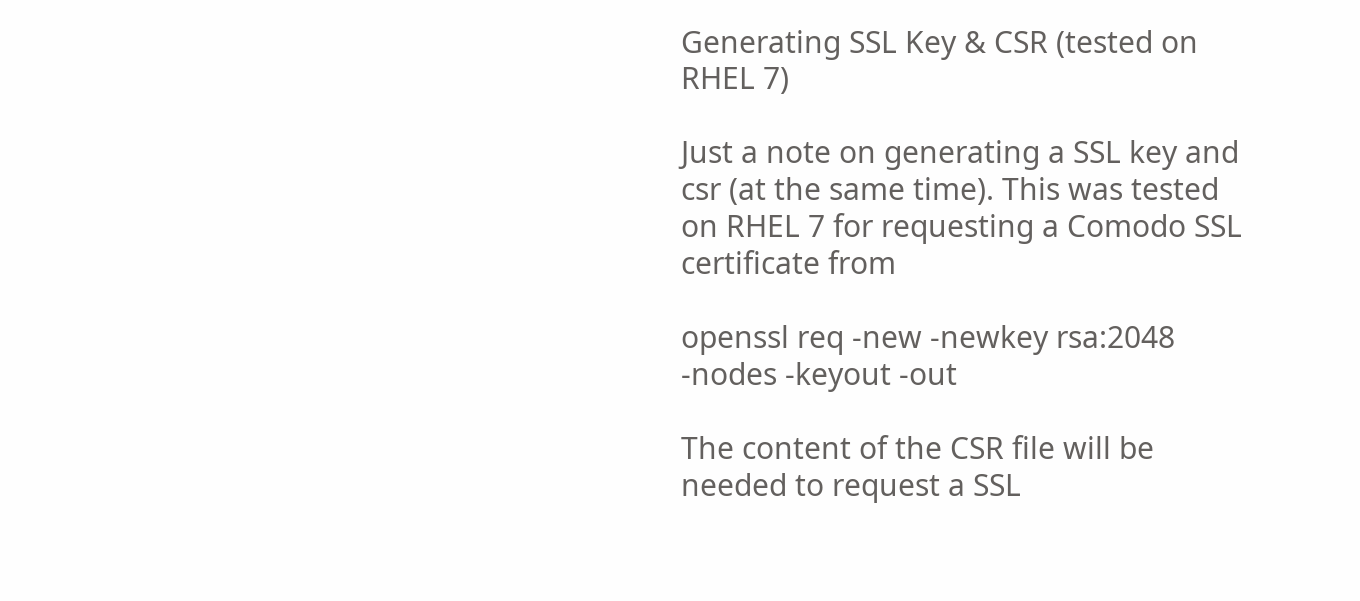Generating SSL Key & CSR (tested on RHEL 7)

Just a note on generating a SSL key and csr (at the same time). This was tested on RHEL 7 for requesting a Comodo SSL certificate from

openssl req -new -newkey rsa:2048 -nodes -keyout -out

The content of the CSR file will be needed to request a SSL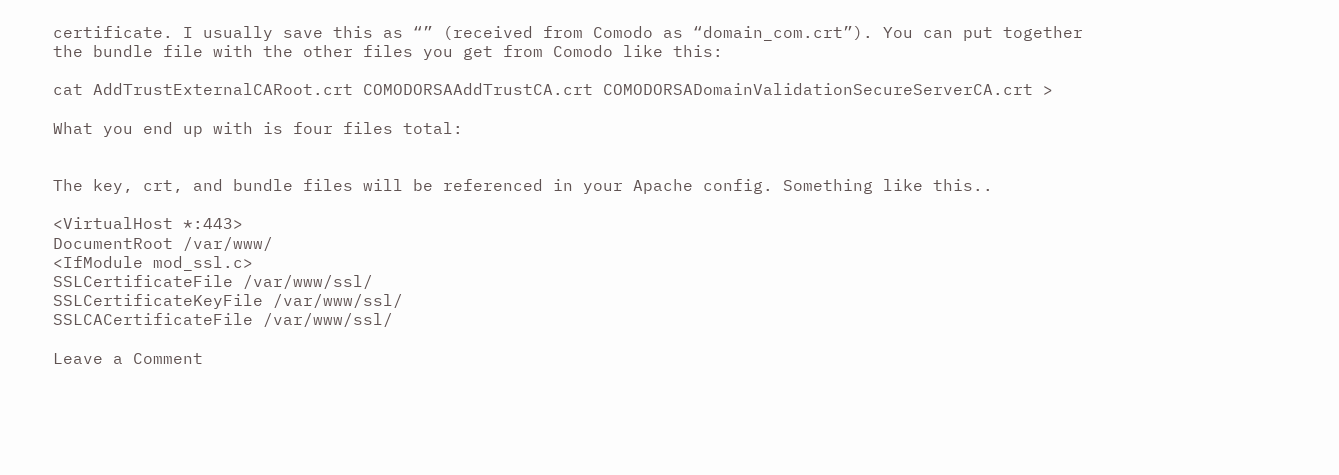certificate. I usually save this as “” (received from Comodo as “domain_com.crt”). You can put together the bundle file with the other files you get from Comodo like this:

cat AddTrustExternalCARoot.crt COMODORSAAddTrustCA.crt COMODORSADomainValidationSecureServerCA.crt >

What you end up with is four files total:


The key, crt, and bundle files will be referenced in your Apache config. Something like this..

<VirtualHost *:443>
DocumentRoot /var/www/
<IfModule mod_ssl.c>
SSLCertificateFile /var/www/ssl/
SSLCertificateKeyFile /var/www/ssl/
SSLCACertificateFile /var/www/ssl/

Leave a Comment